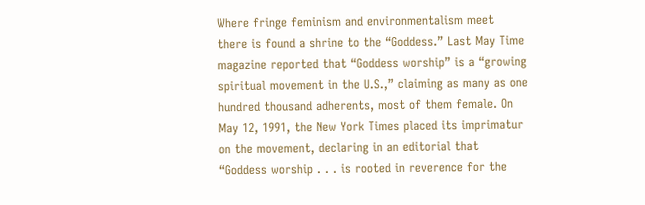Where fringe feminism and environmentalism meet there is found a shrine to the “Goddess.” Last May Time magazine reported that “Goddess worship” is a “growing spiritual movement in the U.S.,” claiming as many as one hundred thousand adherents, most of them female. On May 12, 1991, the New York Times placed its imprimatur on the movement, declaring in an editorial that “Goddess worship . . . is rooted in reverence for the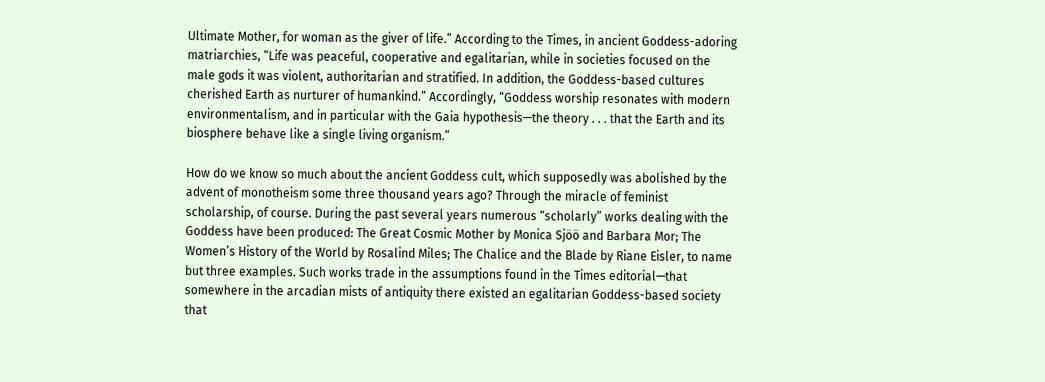Ultimate Mother, for woman as the giver of life.” According to the Times, in ancient Goddess-adoring matriarchies, “Life was peaceful, cooperative and egalitarian, while in societies focused on the male gods it was violent, authoritarian and stratified. In addition, the Goddess-based cultures cherished Earth as nurturer of humankind.” Accordingly, “Goddess worship resonates with modern environmentalism, and in particular with the Gaia hypothesis—the theory . . . that the Earth and its biosphere behave like a single living organism.”

How do we know so much about the ancient Goddess cult, which supposedly was abolished by the advent of monotheism some three thousand years ago? Through the miracle of feminist scholarship, of course. During the past several years numerous “scholarly” works dealing with the Goddess have been produced: The Great Cosmic Mother by Monica Sjöö and Barbara Mor; The Women’s History of the World by Rosalind Miles; The Chalice and the Blade by Riane Eisler, to name but three examples. Such works trade in the assumptions found in the Times editorial—that somewhere in the arcadian mists of antiquity there existed an egalitarian Goddess-based society that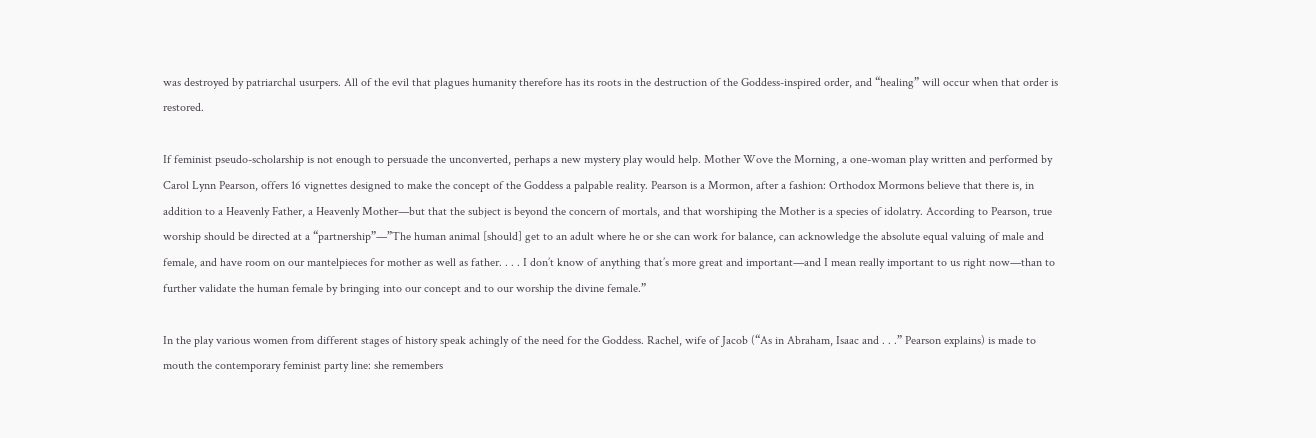was destroyed by patriarchal usurpers. All of the evil that plagues humanity therefore has its roots in the destruction of the Goddess-inspired order, and “healing” will occur when that order is restored.

If feminist pseudo-scholarship is not enough to persuade the unconverted, perhaps a new mystery play would help. Mother Wove the Morning, a one-woman play written and performed by Carol Lynn Pearson, offers 16 vignettes designed to make the concept of the Goddess a palpable reality. Pearson is a Mormon, after a fashion: Orthodox Mormons believe that there is, in addition to a Heavenly Father, a Heavenly Mother—but that the subject is beyond the concern of mortals, and that worshiping the Mother is a species of idolatry. According to Pearson, true worship should be directed at a “partnership”—”The human animal [should] get to an adult where he or she can work for balance, can acknowledge the absolute equal valuing of male and female, and have room on our mantelpieces for mother as well as father. . . . I don’t know of anything that’s more great and important—and I mean really important to us right now—than to further validate the human female by bringing into our concept and to our worship the divine female.”

In the play various women from different stages of history speak achingly of the need for the Goddess. Rachel, wife of Jacob (“As in Abraham, Isaac and . . .” Pearson explains) is made to mouth the contemporary feminist party line: she remembers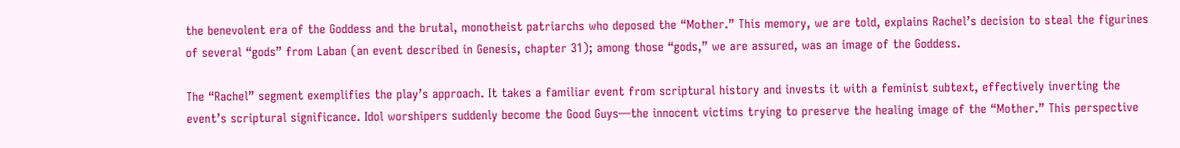the benevolent era of the Goddess and the brutal, monotheist patriarchs who deposed the “Mother.” This memory, we are told, explains Rachel’s decision to steal the figurines of several “gods” from Laban (an event described in Genesis, chapter 31); among those “gods,” we are assured, was an image of the Goddess.

The “Rachel” segment exemplifies the play’s approach. It takes a familiar event from scriptural history and invests it with a feminist subtext, effectively inverting the event’s scriptural significance. Idol worshipers suddenly become the Good Guys—the innocent victims trying to preserve the healing image of the “Mother.” This perspective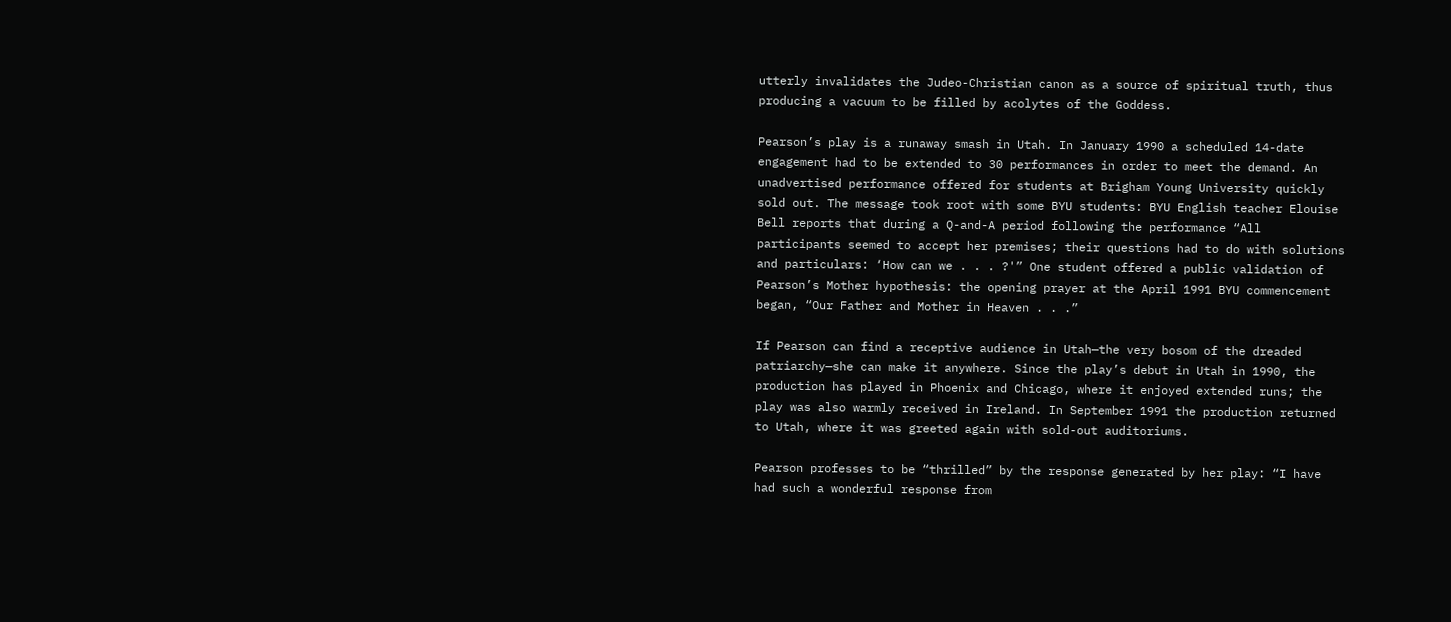utterly invalidates the Judeo-Christian canon as a source of spiritual truth, thus producing a vacuum to be filled by acolytes of the Goddess.

Pearson’s play is a runaway smash in Utah. In January 1990 a scheduled 14-date engagement had to be extended to 30 performances in order to meet the demand. An unadvertised performance offered for students at Brigham Young University quickly sold out. The message took root with some BYU students: BYU English teacher Elouise Bell reports that during a Q-and-A period following the performance “All participants seemed to accept her premises; their questions had to do with solutions and particulars: ‘How can we . . . ?'” One student offered a public validation of Pearson’s Mother hypothesis: the opening prayer at the April 1991 BYU commencement began, “Our Father and Mother in Heaven . . .”

If Pearson can find a receptive audience in Utah—the very bosom of the dreaded patriarchy—she can make it anywhere. Since the play’s debut in Utah in 1990, the production has played in Phoenix and Chicago, where it enjoyed extended runs; the play was also warmly received in Ireland. In September 1991 the production returned to Utah, where it was greeted again with sold-out auditoriums.

Pearson professes to be “thrilled” by the response generated by her play: “I have had such a wonderful response from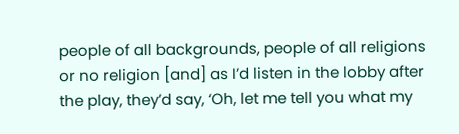people of all backgrounds, people of all religions or no religion [and] as I’d listen in the lobby after the play, they’d say, ‘Oh, let me tell you what my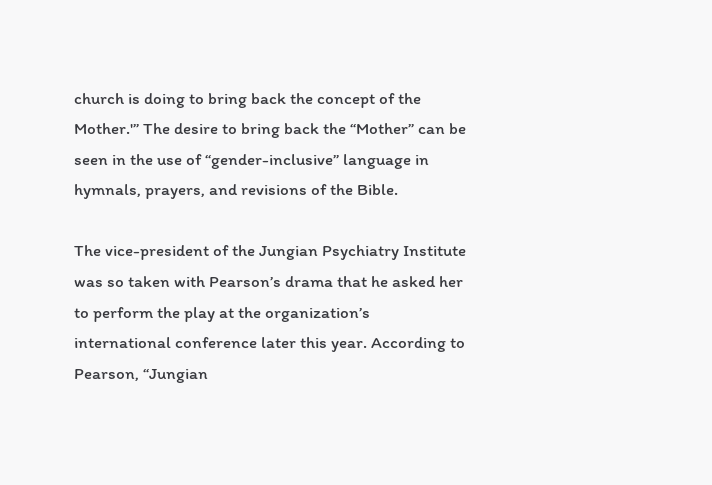church is doing to bring back the concept of the Mother.'” The desire to bring back the “Mother” can be seen in the use of “gender-inclusive” language in hymnals, prayers, and revisions of the Bible.

The vice-president of the Jungian Psychiatry Institute was so taken with Pearson’s drama that he asked her to perform the play at the organization’s international conference later this year. According to Pearson, “Jungian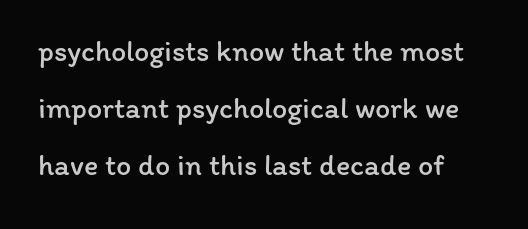psychologists know that the most important psychological work we have to do in this last decade of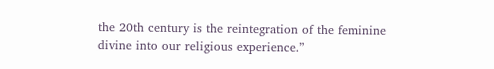the 20th century is the reintegration of the feminine divine into our religious experience.”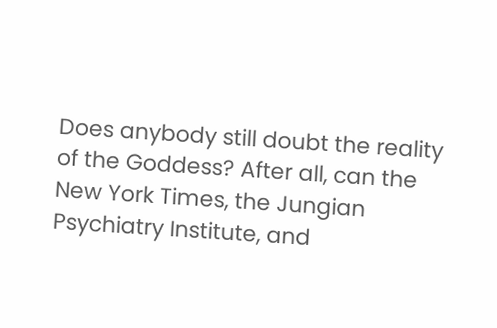Does anybody still doubt the reality of the Goddess? After all, can the New York Times, the Jungian Psychiatry Institute, and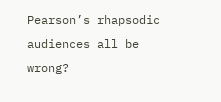Pearson’s rhapsodic audiences all be wrong?